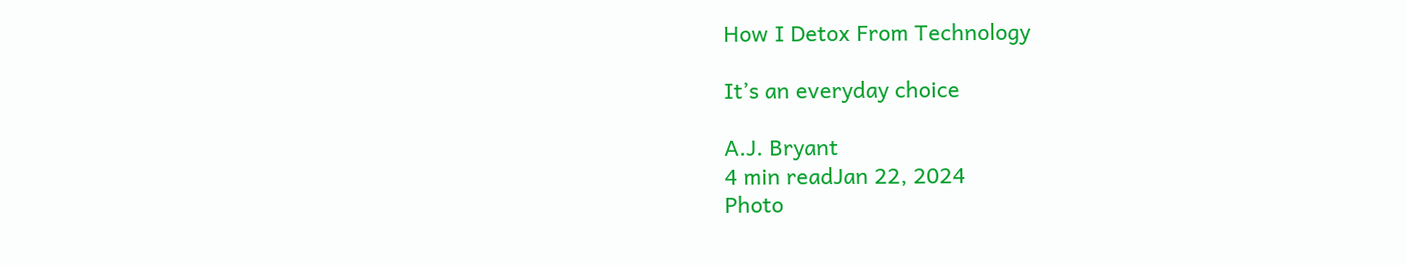How I Detox From Technology

It’s an everyday choice

A.J. Bryant
4 min readJan 22, 2024
Photo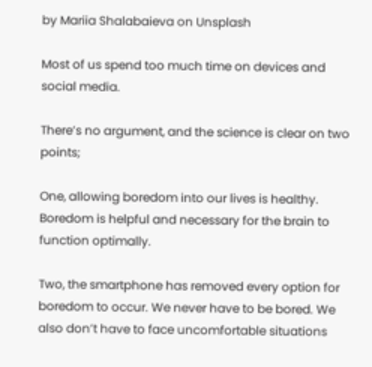by Mariia Shalabaieva on Unsplash

Most of us spend too much time on devices and social media.

There’s no argument, and the science is clear on two points;

One, allowing boredom into our lives is healthy. Boredom is helpful and necessary for the brain to function optimally.

Two, the smartphone has removed every option for boredom to occur. We never have to be bored. We also don’t have to face uncomfortable situations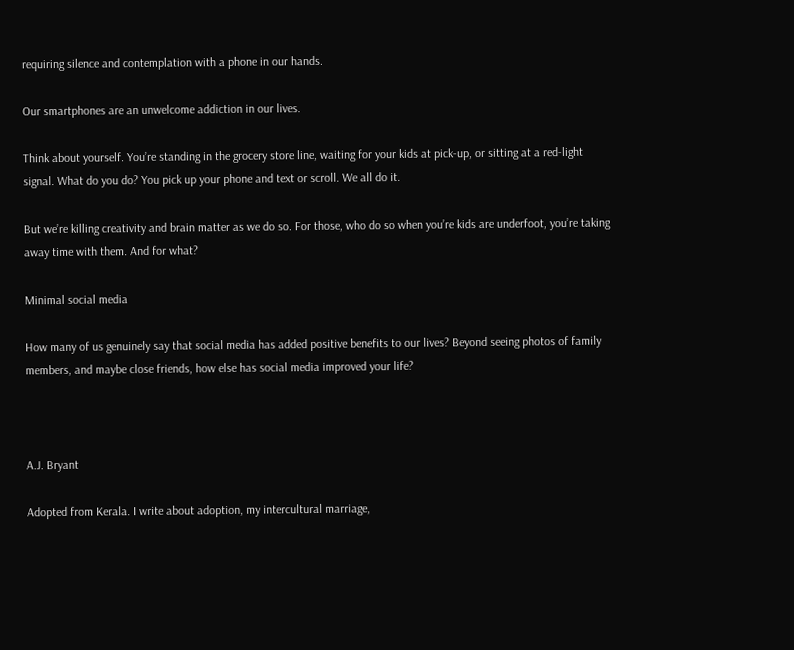requiring silence and contemplation with a phone in our hands.

Our smartphones are an unwelcome addiction in our lives.

Think about yourself. You’re standing in the grocery store line, waiting for your kids at pick-up, or sitting at a red-light signal. What do you do? You pick up your phone and text or scroll. We all do it.

But we’re killing creativity and brain matter as we do so. For those, who do so when you’re kids are underfoot, you’re taking away time with them. And for what?

Minimal social media

How many of us genuinely say that social media has added positive benefits to our lives? Beyond seeing photos of family members, and maybe close friends, how else has social media improved your life?



A.J. Bryant

Adopted from Kerala. I write about adoption, my intercultural marriage,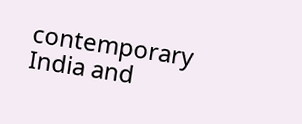contemporary India and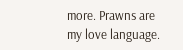more. Prawns are my love language.